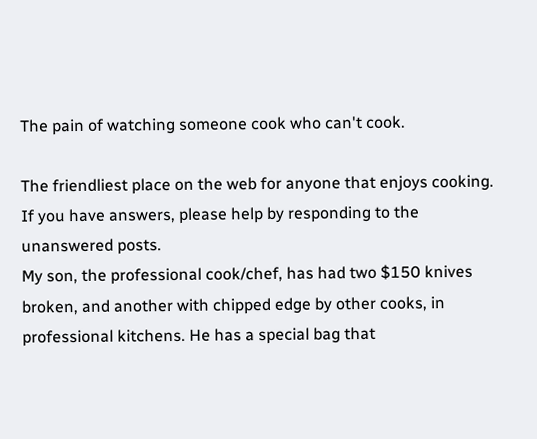The pain of watching someone cook who can't cook.

The friendliest place on the web for anyone that enjoys cooking.
If you have answers, please help by responding to the unanswered posts.
My son, the professional cook/chef, has had two $150 knives broken, and another with chipped edge by other cooks, in professional kitchens. He has a special bag that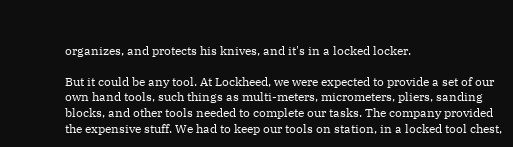organizes, and protects his knives, and it's in a locked locker.

But it could be any tool. At Lockheed, we were expected to provide a set of our own hand tools, such things as multi-meters, micrometers, pliers, sanding blocks, and other tools needed to complete our tasks. The company provided the expensive stuff. We had to keep our tools on station, in a locked tool chest,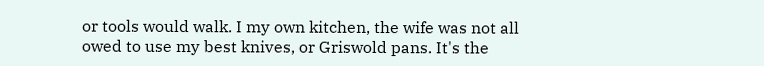or tools would walk. I my own kitchen, the wife was not all
owed to use my best knives, or Griswold pans. It's the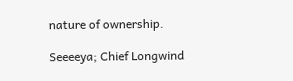nature of ownership.

Seeeeya; Chief Longwind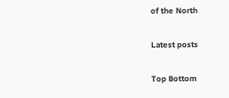of the North

Latest posts

Top Bottom